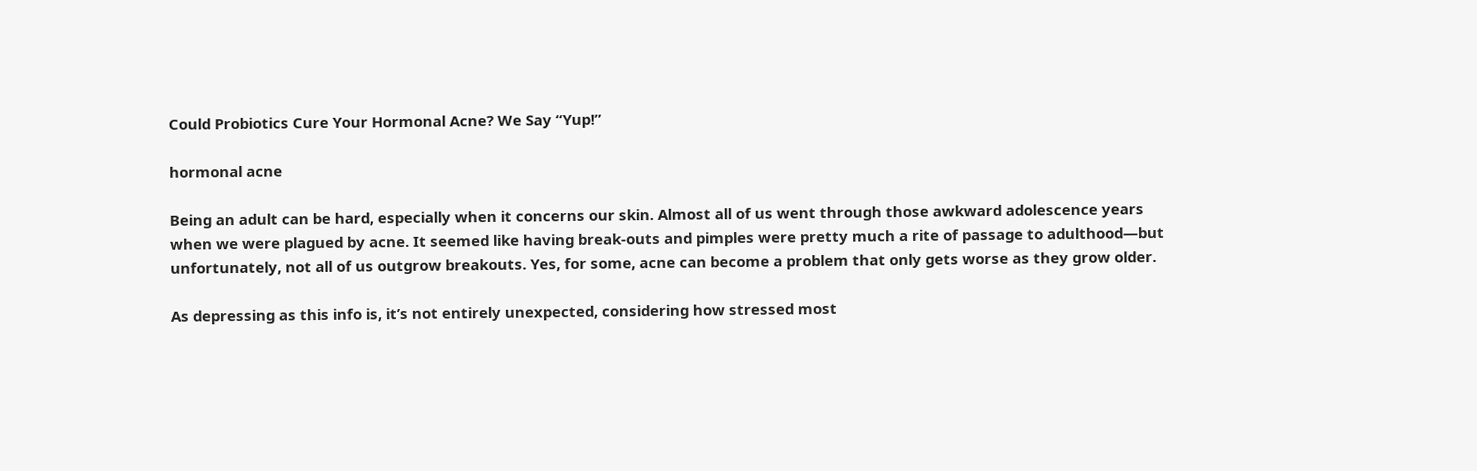Could Probiotics Cure Your Hormonal Acne? We Say “Yup!”

hormonal acne

Being an adult can be hard, especially when it concerns our skin. Almost all of us went through those awkward adolescence years when we were plagued by acne. It seemed like having break-outs and pimples were pretty much a rite of passage to adulthood—but unfortunately, not all of us outgrow breakouts. Yes, for some, acne can become a problem that only gets worse as they grow older.

As depressing as this info is, it’s not entirely unexpected, considering how stressed most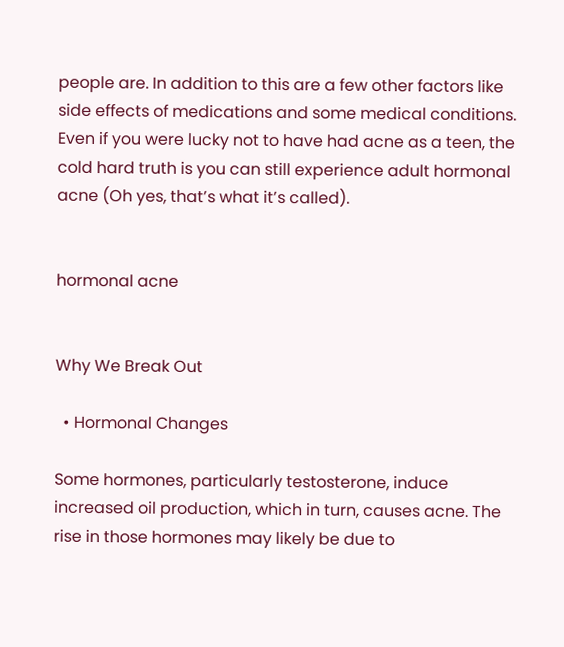people are. In addition to this are a few other factors like side effects of medications and some medical conditions. Even if you were lucky not to have had acne as a teen, the cold hard truth is you can still experience adult hormonal acne (Oh yes, that’s what it’s called).


hormonal acne


Why We Break Out

  • Hormonal Changes

Some hormones, particularly testosterone, induce increased oil production, which in turn, causes acne. The rise in those hormones may likely be due to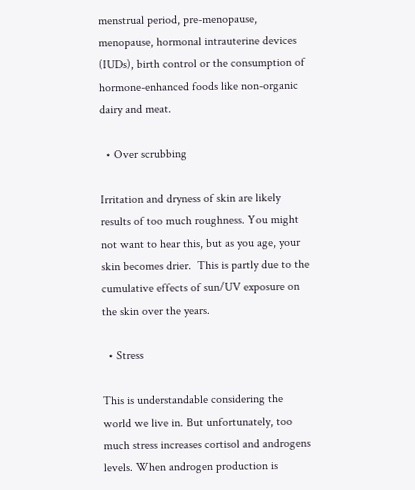menstrual period, pre-menopause, menopause, hormonal intrauterine devices (IUDs), birth control or the consumption of hormone-enhanced foods like non-organic dairy and meat.

  • Over scrubbing

Irritation and dryness of skin are likely results of too much roughness. You might not want to hear this, but as you age, your skin becomes drier.  This is partly due to the cumulative effects of sun/UV exposure on the skin over the years.

  • Stress

This is understandable considering the world we live in. But unfortunately, too much stress increases cortisol and androgens levels. When androgen production is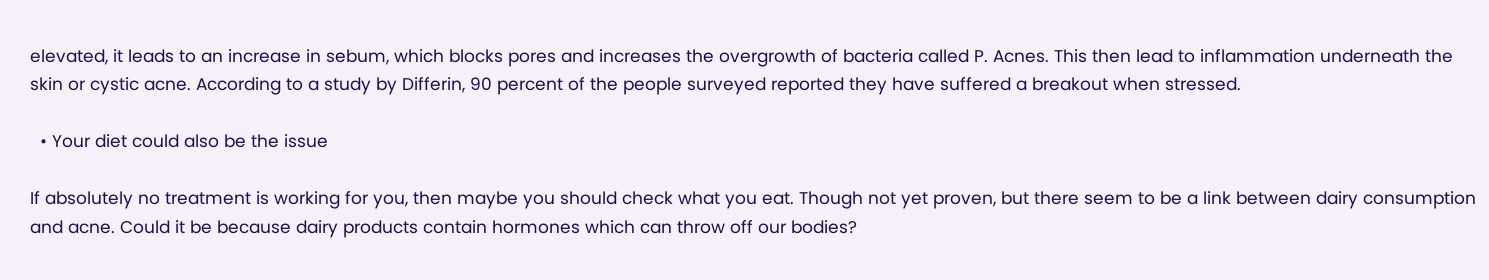elevated, it leads to an increase in sebum, which blocks pores and increases the overgrowth of bacteria called P. Acnes. This then lead to inflammation underneath the skin or cystic acne. According to a study by Differin, 90 percent of the people surveyed reported they have suffered a breakout when stressed.

  • Your diet could also be the issue

If absolutely no treatment is working for you, then maybe you should check what you eat. Though not yet proven, but there seem to be a link between dairy consumption and acne. Could it be because dairy products contain hormones which can throw off our bodies?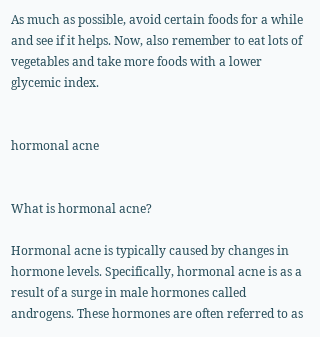As much as possible, avoid certain foods for a while and see if it helps. Now, also remember to eat lots of vegetables and take more foods with a lower glycemic index.


hormonal acne


What is hormonal acne?

Hormonal acne is typically caused by changes in hormone levels. Specifically, hormonal acne is as a result of a surge in male hormones called androgens. These hormones are often referred to as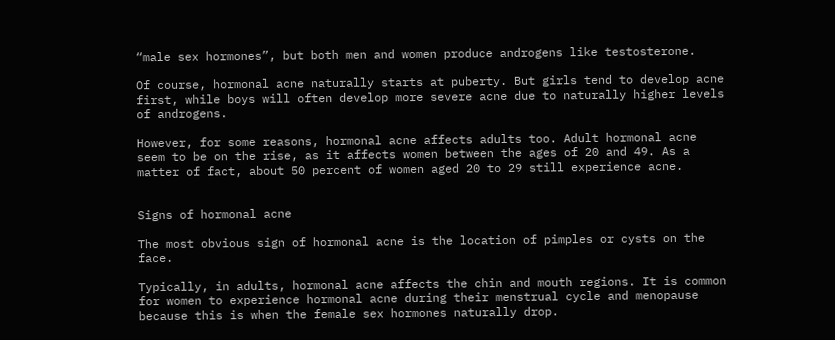“male sex hormones”, but both men and women produce androgens like testosterone.

Of course, hormonal acne naturally starts at puberty. But girls tend to develop acne first, while boys will often develop more severe acne due to naturally higher levels of androgens.

However, for some reasons, hormonal acne affects adults too. Adult hormonal acne seem to be on the rise, as it affects women between the ages of 20 and 49. As a matter of fact, about 50 percent of women aged 20 to 29 still experience acne.


Signs of hormonal acne

The most obvious sign of hormonal acne is the location of pimples or cysts on the face.

Typically, in adults, hormonal acne affects the chin and mouth regions. It is common for women to experience hormonal acne during their menstrual cycle and menopause because this is when the female sex hormones naturally drop.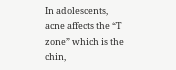In adolescents, acne affects the “T zone” which is the chin,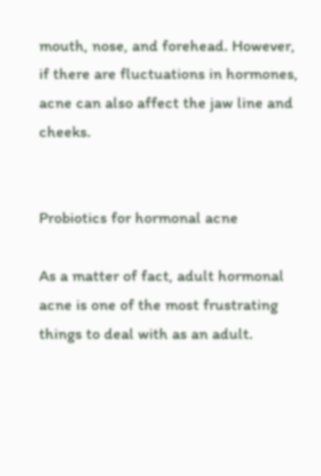mouth, nose, and forehead. However, if there are fluctuations in hormones, acne can also affect the jaw line and cheeks.


Probiotics for hormonal acne

As a matter of fact, adult hormonal acne is one of the most frustrating things to deal with as an adult.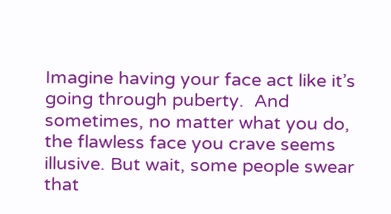Imagine having your face act like it’s going through puberty.  And sometimes, no matter what you do, the flawless face you crave seems illusive. But wait, some people swear that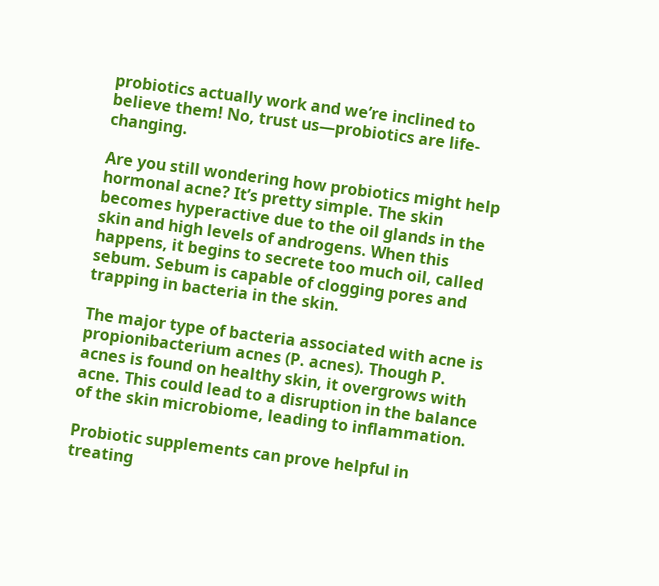probiotics actually work and we’re inclined to believe them! No, trust us—probiotics are life-changing.

Are you still wondering how probiotics might help hormonal acne? It’s pretty simple. The skin becomes hyperactive due to the oil glands in the skin and high levels of androgens. When this happens, it begins to secrete too much oil, called sebum. Sebum is capable of clogging pores and trapping in bacteria in the skin.

The major type of bacteria associated with acne is propionibacterium acnes (P. acnes). Though P. acnes is found on healthy skin, it overgrows with acne. This could lead to a disruption in the balance of the skin microbiome, leading to inflammation.

Probiotic supplements can prove helpful in treating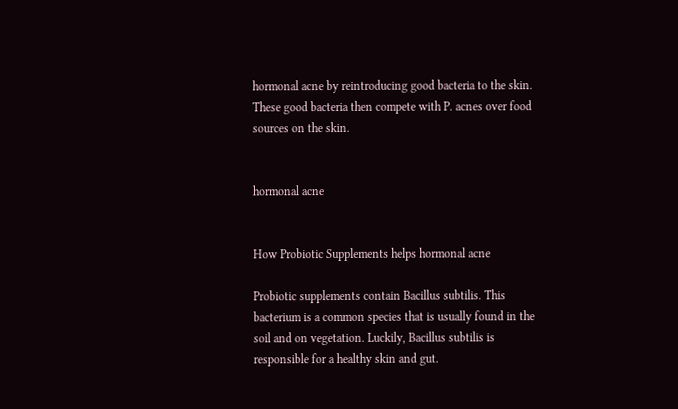hormonal acne by reintroducing good bacteria to the skin. These good bacteria then compete with P. acnes over food sources on the skin.


hormonal acne


How Probiotic Supplements helps hormonal acne

Probiotic supplements contain Bacillus subtilis. This bacterium is a common species that is usually found in the soil and on vegetation. Luckily, Bacillus subtilis is responsible for a healthy skin and gut.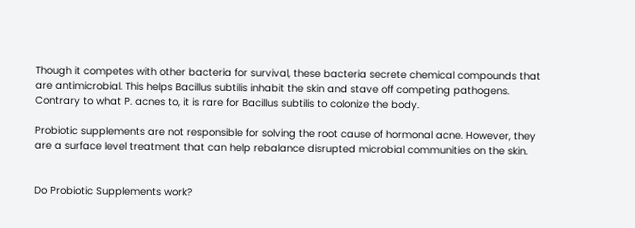Though it competes with other bacteria for survival, these bacteria secrete chemical compounds that are antimicrobial. This helps Bacillus subtilis inhabit the skin and stave off competing pathogens. Contrary to what P. acnes to, it is rare for Bacillus subtilis to colonize the body.

Probiotic supplements are not responsible for solving the root cause of hormonal acne. However, they are a surface level treatment that can help rebalance disrupted microbial communities on the skin.


Do Probiotic Supplements work?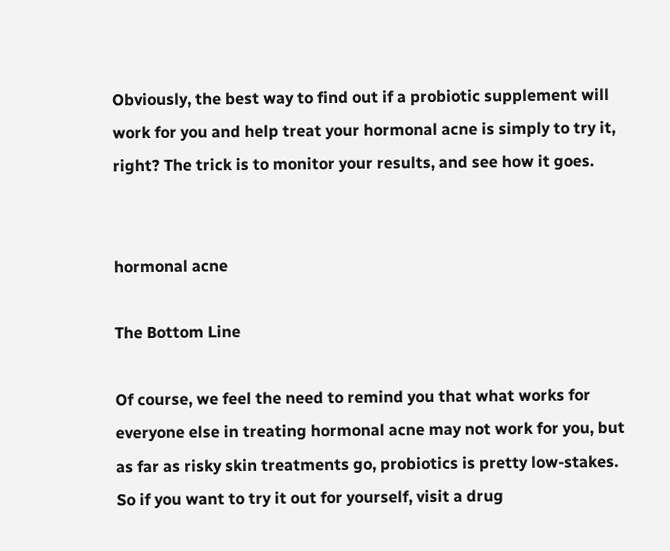Obviously, the best way to find out if a probiotic supplement will work for you and help treat your hormonal acne is simply to try it, right? The trick is to monitor your results, and see how it goes.


hormonal acne

The Bottom Line

Of course, we feel the need to remind you that what works for everyone else in treating hormonal acne may not work for you, but as far as risky skin treatments go, probiotics is pretty low-stakes. So if you want to try it out for yourself, visit a drug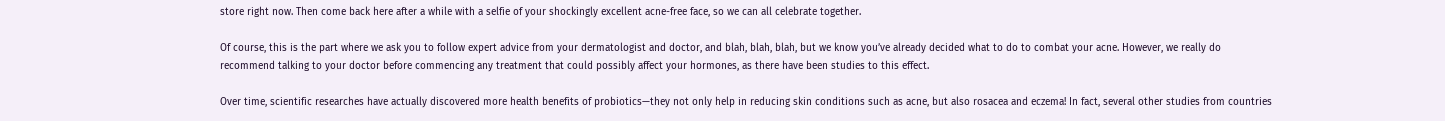store right now. Then come back here after a while with a selfie of your shockingly excellent acne-free face, so we can all celebrate together.

Of course, this is the part where we ask you to follow expert advice from your dermatologist and doctor, and blah, blah, blah, but we know you’ve already decided what to do to combat your acne. However, we really do recommend talking to your doctor before commencing any treatment that could possibly affect your hormones, as there have been studies to this effect.

Over time, scientific researches have actually discovered more health benefits of probiotics—they not only help in reducing skin conditions such as acne, but also rosacea and eczema! In fact, several other studies from countries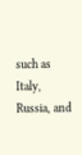such as Italy, Russia, and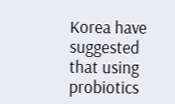Korea have suggested that using probiotics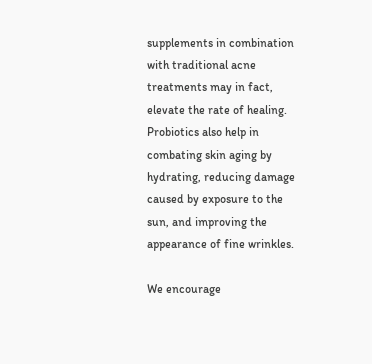supplements in combination with traditional acne treatments may in fact, elevate the rate of healing. Probiotics also help in combating skin aging by hydrating, reducing damage caused by exposure to the sun, and improving the appearance of fine wrinkles.

We encourage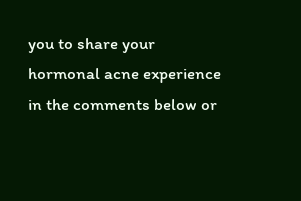you to share your hormonal acne experience in the comments below or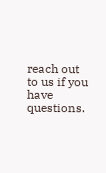reach out to us if you have questions.